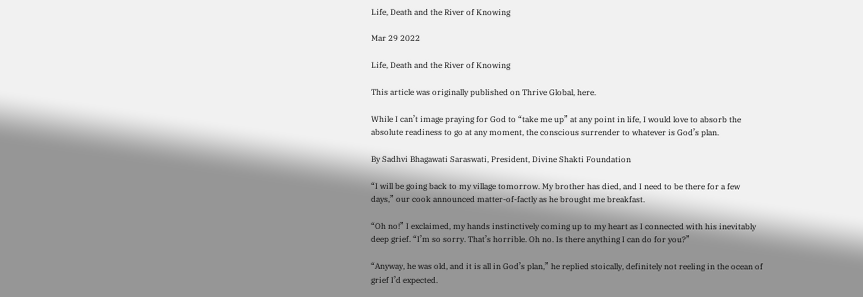Life, Death and the River of Knowing

Mar 29 2022

Life, Death and the River of Knowing

This article was originally published on Thrive Global, here.

While I can’t image praying for God to “take me up” at any point in life, I would love to absorb the absolute readiness to go at any moment, the conscious surrender to whatever is God’s plan.

By Sadhvi Bhagawati Saraswati, President, Divine Shakti Foundation

“I will be going back to my village tomorrow. My brother has died, and I need to be there for a few days,” our cook announced matter-of-factly as he brought me breakfast.

“Oh no!” I exclaimed, my hands instinctively coming up to my heart as I connected with his inevitably deep grief. “I’m so sorry. That’s horrible. Oh no. Is there anything I can do for you?”

“Anyway, he was old, and it is all in God’s plan,” he replied stoically, definitely not reeling in the ocean of grief I’d expected.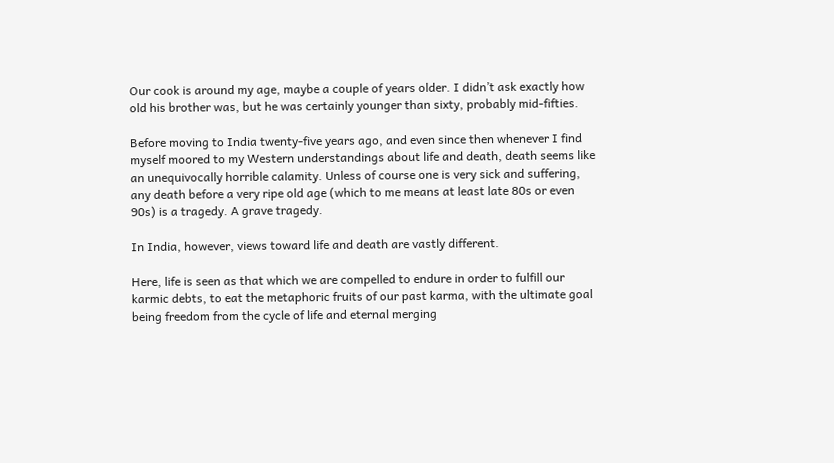Our cook is around my age, maybe a couple of years older. I didn’t ask exactly how old his brother was, but he was certainly younger than sixty, probably mid-fifties.

Before moving to India twenty-five years ago, and even since then whenever I find myself moored to my Western understandings about life and death, death seems like an unequivocally horrible calamity. Unless of course one is very sick and suffering, any death before a very ripe old age (which to me means at least late 80s or even 90s) is a tragedy. A grave tragedy.

In India, however, views toward life and death are vastly different.

Here, life is seen as that which we are compelled to endure in order to fulfill our karmic debts, to eat the metaphoric fruits of our past karma, with the ultimate goal being freedom from the cycle of life and eternal merging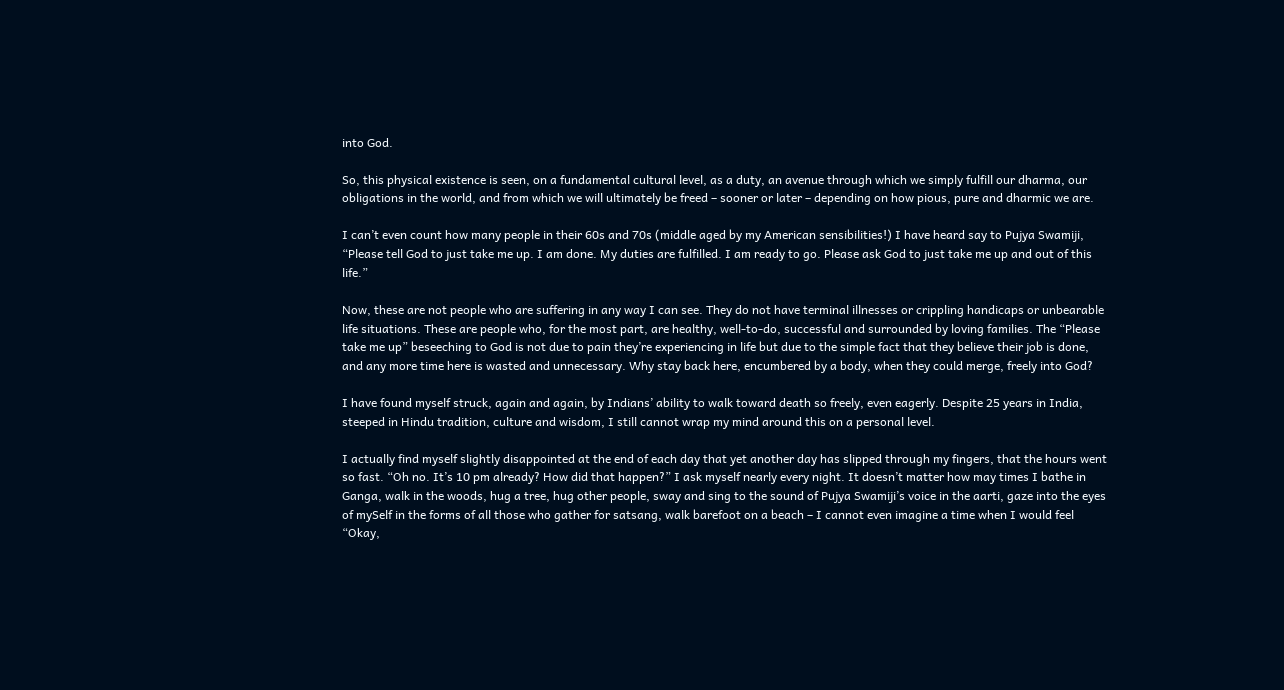into God.

So, this physical existence is seen, on a fundamental cultural level, as a duty, an avenue through which we simply fulfill our dharma, our obligations in the world, and from which we will ultimately be freed – sooner or later – depending on how pious, pure and dharmic we are.

I can’t even count how many people in their 60s and 70s (middle aged by my American sensibilities!) I have heard say to Pujya Swamiji, “Please tell God to just take me up. I am done. My duties are fulfilled. I am ready to go. Please ask God to just take me up and out of this life.”

Now, these are not people who are suffering in any way I can see. They do not have terminal illnesses or crippling handicaps or unbearable life situations. These are people who, for the most part, are healthy, well-to-do, successful and surrounded by loving families. The “Please take me up” beseeching to God is not due to pain they’re experiencing in life but due to the simple fact that they believe their job is done, and any more time here is wasted and unnecessary. Why stay back here, encumbered by a body, when they could merge, freely into God?

I have found myself struck, again and again, by Indians’ ability to walk toward death so freely, even eagerly. Despite 25 years in India, steeped in Hindu tradition, culture and wisdom, I still cannot wrap my mind around this on a personal level.

I actually find myself slightly disappointed at the end of each day that yet another day has slipped through my fingers, that the hours went so fast. “Oh no. It’s 10 pm already? How did that happen?” I ask myself nearly every night. It doesn’t matter how may times I bathe in Ganga, walk in the woods, hug a tree, hug other people, sway and sing to the sound of Pujya Swamiji’s voice in the aarti, gaze into the eyes of mySelf in the forms of all those who gather for satsang, walk barefoot on a beach – I cannot even imagine a time when I would feel “Okay,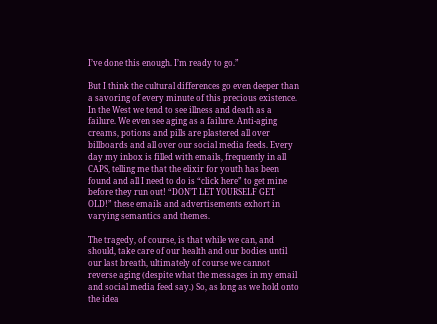I’ve done this enough. I’m ready to go.”

But I think the cultural differences go even deeper than a savoring of every minute of this precious existence. In the West we tend to see illness and death as a failure. We even see aging as a failure. Anti-aging creams, potions and pills are plastered all over billboards and all over our social media feeds. Every day my inbox is filled with emails, frequently in all CAPS, telling me that the elixir for youth has been found and all I need to do is “click here” to get mine before they run out! “DON’T LET YOURSELF GET OLD!” these emails and advertisements exhort in varying semantics and themes.

The tragedy, of course, is that while we can, and should, take care of our health and our bodies until our last breath, ultimately of course we cannot reverse aging (despite what the messages in my email and social media feed say.) So, as long as we hold onto the idea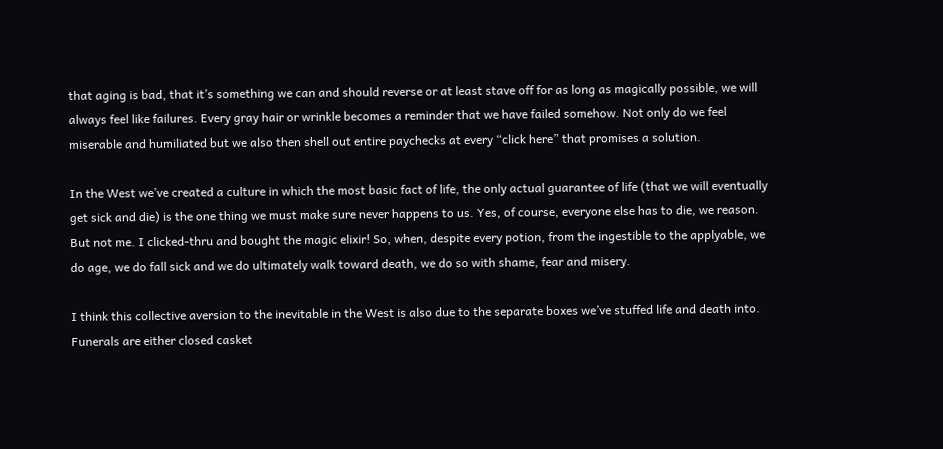that aging is bad, that it’s something we can and should reverse or at least stave off for as long as magically possible, we will always feel like failures. Every gray hair or wrinkle becomes a reminder that we have failed somehow. Not only do we feel miserable and humiliated but we also then shell out entire paychecks at every “click here” that promises a solution.

In the West we’ve created a culture in which the most basic fact of life, the only actual guarantee of life (that we will eventually get sick and die) is the one thing we must make sure never happens to us. Yes, of course, everyone else has to die, we reason. But not me. I clicked-thru and bought the magic elixir! So, when, despite every potion, from the ingestible to the applyable, we do age, we do fall sick and we do ultimately walk toward death, we do so with shame, fear and misery.

I think this collective aversion to the inevitable in the West is also due to the separate boxes we’ve stuffed life and death into. Funerals are either closed casket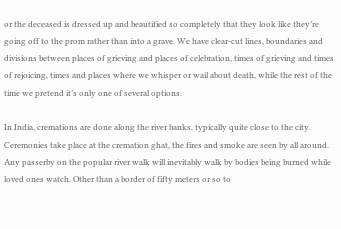or the deceased is dressed up and beautified so completely that they look like they’re going off to the prom rather than into a grave. We have clear-cut lines, boundaries and divisions between places of grieving and places of celebration, times of grieving and times of rejoicing, times and places where we whisper or wail about death, while the rest of the time we pretend it’s only one of several options.

In India, cremations are done along the river banks, typically quite close to the city. Ceremonies take place at the cremation ghat, the fires and smoke are seen by all around. Any passerby on the popular river walk will inevitably walk by bodies being burned while loved ones watch. Other than a border of fifty meters or so to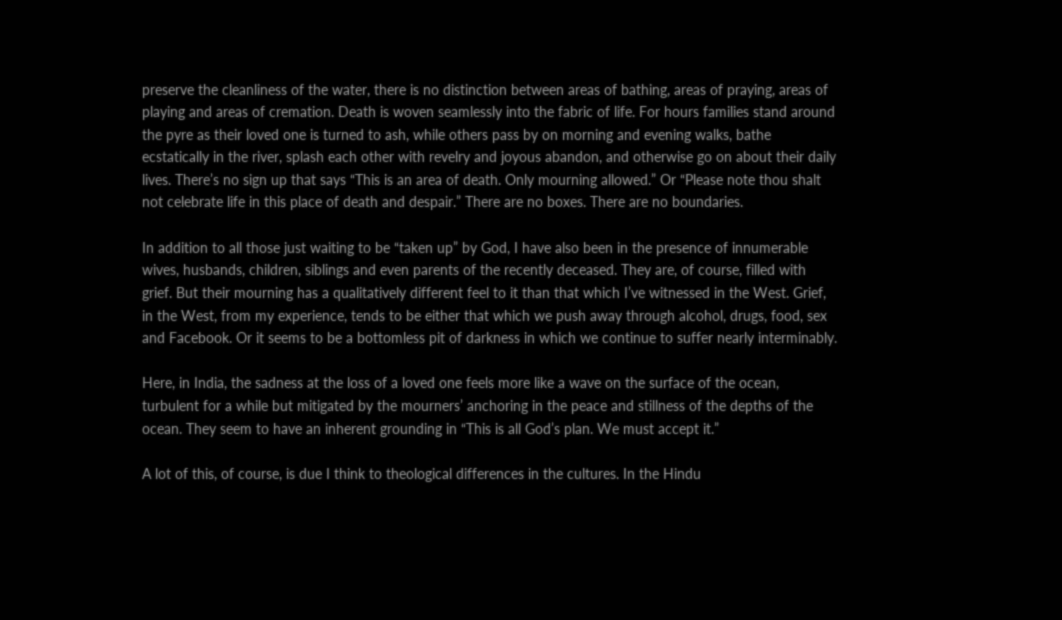preserve the cleanliness of the water, there is no distinction between areas of bathing, areas of praying, areas of playing and areas of cremation. Death is woven seamlessly into the fabric of life. For hours families stand around the pyre as their loved one is turned to ash, while others pass by on morning and evening walks, bathe ecstatically in the river, splash each other with revelry and joyous abandon, and otherwise go on about their daily lives. There’s no sign up that says “This is an area of death. Only mourning allowed.” Or “Please note thou shalt not celebrate life in this place of death and despair.” There are no boxes. There are no boundaries.

In addition to all those just waiting to be “taken up” by God, I have also been in the presence of innumerable wives, husbands, children, siblings and even parents of the recently deceased. They are, of course, filled with grief. But their mourning has a qualitatively different feel to it than that which I’ve witnessed in the West. Grief, in the West, from my experience, tends to be either that which we push away through alcohol, drugs, food, sex and Facebook. Or it seems to be a bottomless pit of darkness in which we continue to suffer nearly interminably.

Here, in India, the sadness at the loss of a loved one feels more like a wave on the surface of the ocean, turbulent for a while but mitigated by the mourners’ anchoring in the peace and stillness of the depths of the ocean. They seem to have an inherent grounding in “This is all God’s plan. We must accept it.”

A lot of this, of course, is due I think to theological differences in the cultures. In the Hindu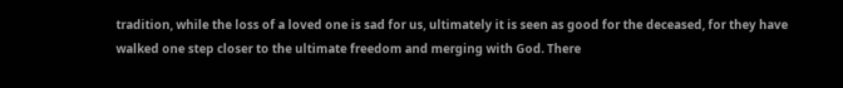tradition, while the loss of a loved one is sad for us, ultimately it is seen as good for the deceased, for they have walked one step closer to the ultimate freedom and merging with God. There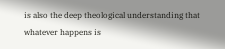is also the deep theological understanding that whatever happens is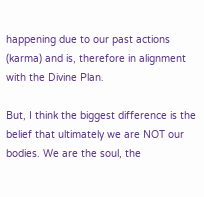happening due to our past actions (karma) and is, therefore in alignment with the Divine Plan.

But, I think the biggest difference is the belief that ultimately we are NOT our bodies. We are the soul, the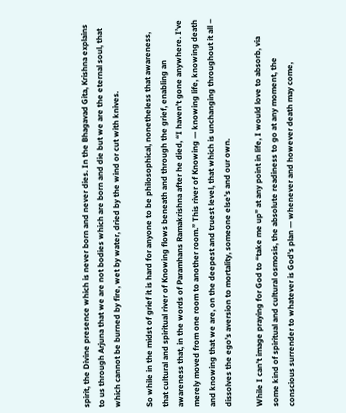spirit, the Divine presence which is never born and never dies. In the Bhagavad Gita, Krishna explains to us through Arjuna that we are not bodies which are born and die but we are the eternal soul, that which cannot be burned by fire, wet by water, dried by the wind or cut with knives.

So while in the midst of grief it is hard for anyone to be philosophical, nonetheless that awareness, that cultural and spiritual river of Knowing flows beneath and through the grief, enabling an awareness that, in the words of Paramhans Ramakrishna after he died, “I haven’t gone anywhere. I’ve merely moved from one room to another room.” This river of Knowing — knowing life, knowing death and knowing that we are, on the deepest and truest level, that which is unchanging throughout it all – dissolves the ego’s aversion to mortality, someone else’s and our own.

While I can’t image praying for God to “take me up” at any point in life, I would love to absorb, via some kind of spiritual and cultural osmosis, the absolute readiness to go at any moment, the conscious surrender to whatever is God’s plan — whenever and however death may come,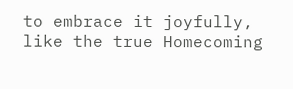to embrace it joyfully, like the true Homecoming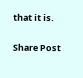that it is.

Share Post